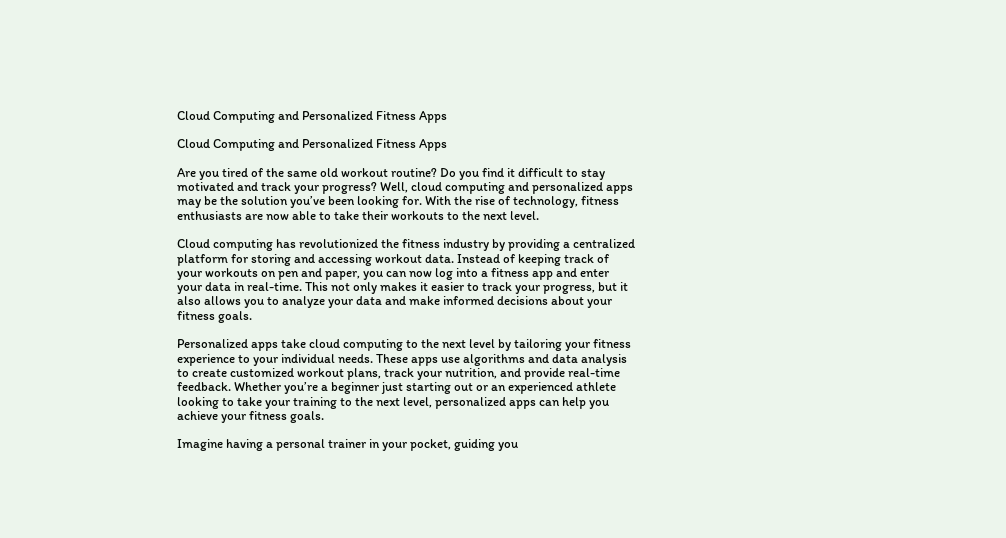Cloud Computing and Personalized Fitness Apps

Cloud Computing and Personalized Fitness Apps

Are you tired of the same old workout routine? Do you find it difficult to stay motivated and track your progress? Well, cloud computing and personalized apps may be the solution you’ve been looking for. With the rise of technology, fitness enthusiasts are now able to take their workouts to the next level.

Cloud computing has revolutionized the fitness industry by providing a centralized platform for storing and accessing workout data. Instead of keeping track of your workouts on pen and paper, you can now log into a fitness app and enter your data in real-time. This not only makes it easier to track your progress, but it also allows you to analyze your data and make informed decisions about your fitness goals.

Personalized apps take cloud computing to the next level by tailoring your fitness experience to your individual needs. These apps use algorithms and data analysis to create customized workout plans, track your nutrition, and provide real-time feedback. Whether you’re a beginner just starting out or an experienced athlete looking to take your training to the next level, personalized apps can help you achieve your fitness goals.

Imagine having a personal trainer in your pocket, guiding you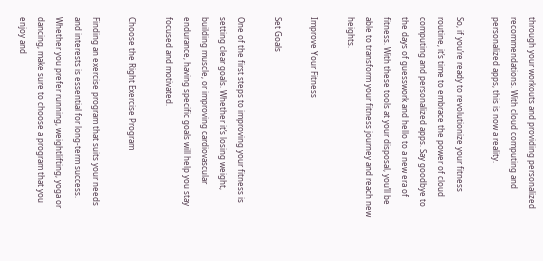through your workouts and providing personalized recommendations. With cloud computing and personalized apps, this is now a reality.

So, if you’re ready to revolutionize your fitness routine, it’s time to embrace the power of cloud computing and personalized apps. Say goodbye to the days of guesswork and hello to a new era of fitness. With these tools at your disposal, you’ll be able to transform your fitness journey and reach new heights.

Improve Your Fitness

Set Goals

One of the first steps to improving your fitness is setting clear goals. Whether it’s losing weight, building muscle, or improving cardiovascular endurance, having specific goals will help you stay focused and motivated.

Choose the Right Exercise Program

Finding an exercise program that suits your needs and interests is essential for long-term success. Whether you prefer running, weightlifting, yoga or dancing, make sure to choose a program that you enjoy and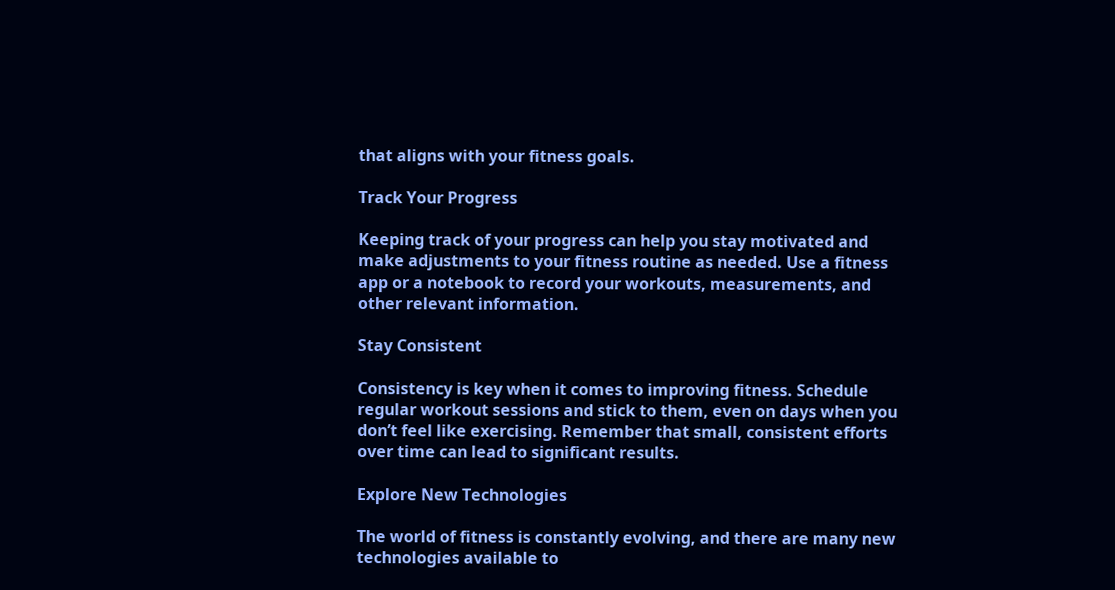that aligns with your fitness goals.

Track Your Progress

Keeping track of your progress can help you stay motivated and make adjustments to your fitness routine as needed. Use a fitness app or a notebook to record your workouts, measurements, and other relevant information.

Stay Consistent

Consistency is key when it comes to improving fitness. Schedule regular workout sessions and stick to them, even on days when you don’t feel like exercising. Remember that small, consistent efforts over time can lead to significant results.

Explore New Technologies

The world of fitness is constantly evolving, and there are many new technologies available to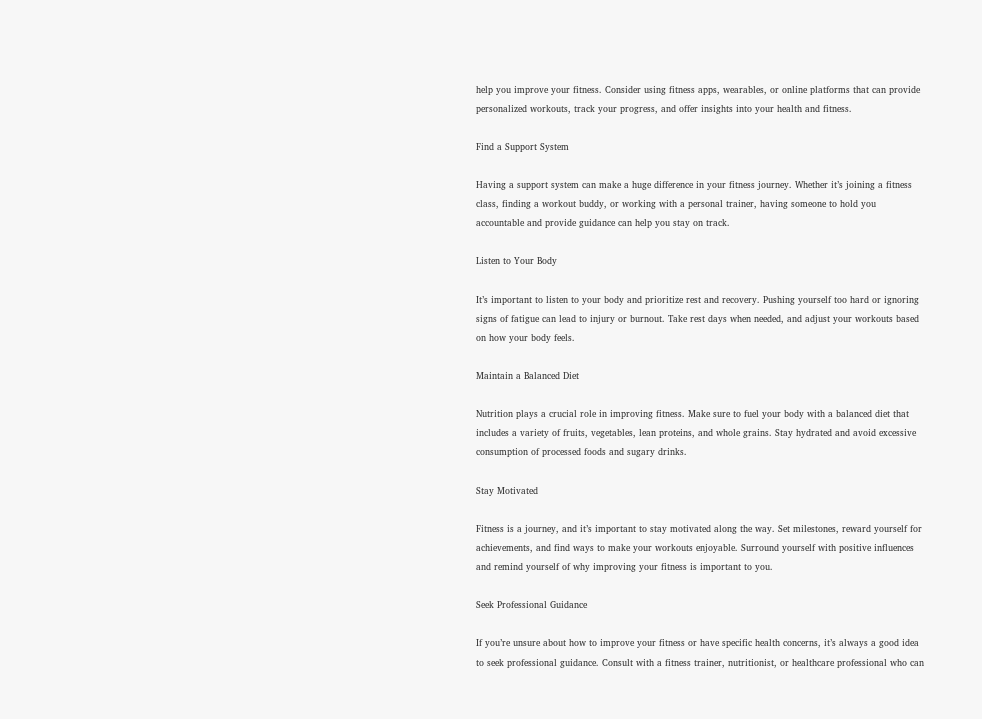help you improve your fitness. Consider using fitness apps, wearables, or online platforms that can provide personalized workouts, track your progress, and offer insights into your health and fitness.

Find a Support System

Having a support system can make a huge difference in your fitness journey. Whether it’s joining a fitness class, finding a workout buddy, or working with a personal trainer, having someone to hold you accountable and provide guidance can help you stay on track.

Listen to Your Body

It’s important to listen to your body and prioritize rest and recovery. Pushing yourself too hard or ignoring signs of fatigue can lead to injury or burnout. Take rest days when needed, and adjust your workouts based on how your body feels.

Maintain a Balanced Diet

Nutrition plays a crucial role in improving fitness. Make sure to fuel your body with a balanced diet that includes a variety of fruits, vegetables, lean proteins, and whole grains. Stay hydrated and avoid excessive consumption of processed foods and sugary drinks.

Stay Motivated

Fitness is a journey, and it’s important to stay motivated along the way. Set milestones, reward yourself for achievements, and find ways to make your workouts enjoyable. Surround yourself with positive influences and remind yourself of why improving your fitness is important to you.

Seek Professional Guidance

If you’re unsure about how to improve your fitness or have specific health concerns, it’s always a good idea to seek professional guidance. Consult with a fitness trainer, nutritionist, or healthcare professional who can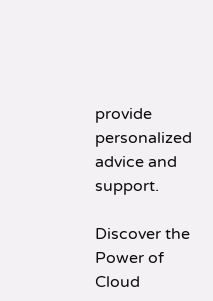provide personalized advice and support.

Discover the Power of Cloud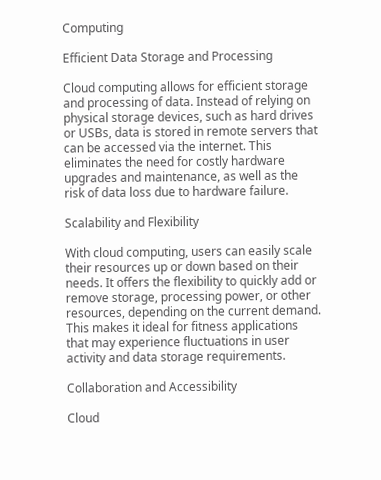Computing

Efficient Data Storage and Processing

Cloud computing allows for efficient storage and processing of data. Instead of relying on physical storage devices, such as hard drives or USBs, data is stored in remote servers that can be accessed via the internet. This eliminates the need for costly hardware upgrades and maintenance, as well as the risk of data loss due to hardware failure.

Scalability and Flexibility

With cloud computing, users can easily scale their resources up or down based on their needs. It offers the flexibility to quickly add or remove storage, processing power, or other resources, depending on the current demand. This makes it ideal for fitness applications that may experience fluctuations in user activity and data storage requirements.

Collaboration and Accessibility

Cloud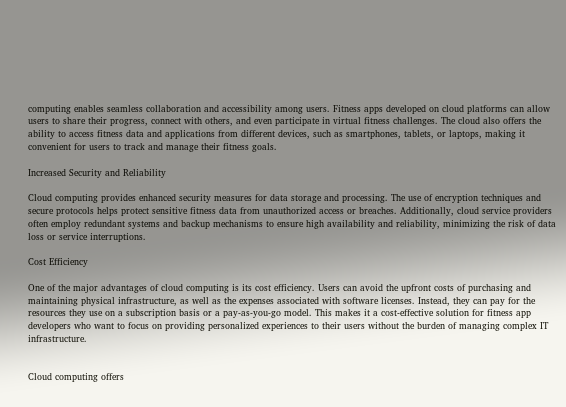computing enables seamless collaboration and accessibility among users. Fitness apps developed on cloud platforms can allow users to share their progress, connect with others, and even participate in virtual fitness challenges. The cloud also offers the ability to access fitness data and applications from different devices, such as smartphones, tablets, or laptops, making it convenient for users to track and manage their fitness goals.

Increased Security and Reliability

Cloud computing provides enhanced security measures for data storage and processing. The use of encryption techniques and secure protocols helps protect sensitive fitness data from unauthorized access or breaches. Additionally, cloud service providers often employ redundant systems and backup mechanisms to ensure high availability and reliability, minimizing the risk of data loss or service interruptions.

Cost Efficiency

One of the major advantages of cloud computing is its cost efficiency. Users can avoid the upfront costs of purchasing and maintaining physical infrastructure, as well as the expenses associated with software licenses. Instead, they can pay for the resources they use on a subscription basis or a pay-as-you-go model. This makes it a cost-effective solution for fitness app developers who want to focus on providing personalized experiences to their users without the burden of managing complex IT infrastructure.


Cloud computing offers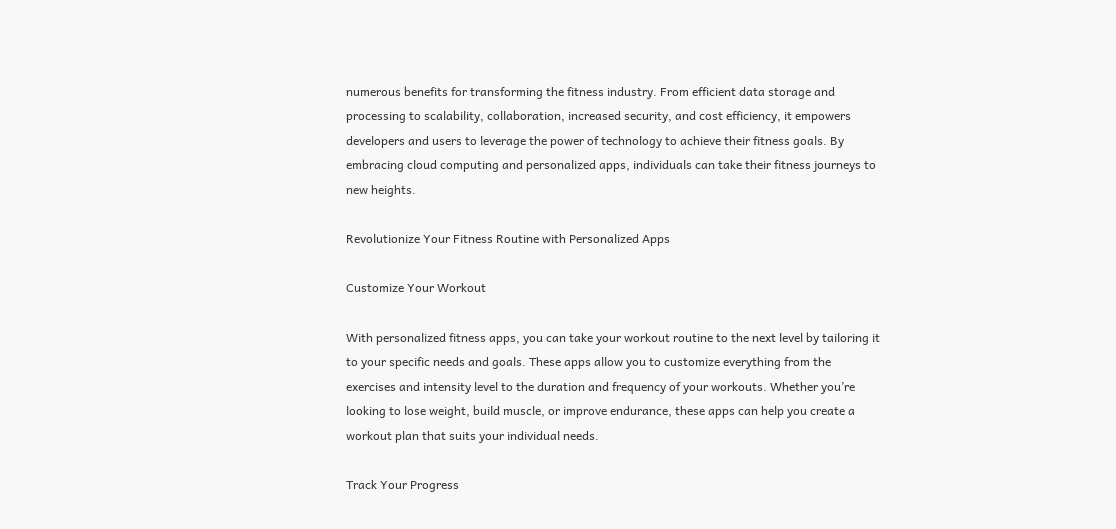numerous benefits for transforming the fitness industry. From efficient data storage and processing to scalability, collaboration, increased security, and cost efficiency, it empowers developers and users to leverage the power of technology to achieve their fitness goals. By embracing cloud computing and personalized apps, individuals can take their fitness journeys to new heights.

Revolutionize Your Fitness Routine with Personalized Apps

Customize Your Workout

With personalized fitness apps, you can take your workout routine to the next level by tailoring it to your specific needs and goals. These apps allow you to customize everything from the exercises and intensity level to the duration and frequency of your workouts. Whether you’re looking to lose weight, build muscle, or improve endurance, these apps can help you create a workout plan that suits your individual needs.

Track Your Progress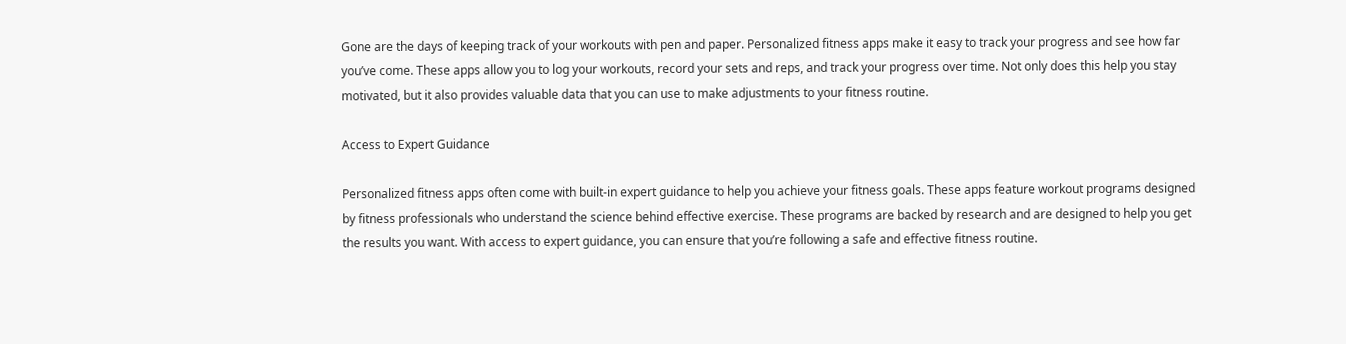Gone are the days of keeping track of your workouts with pen and paper. Personalized fitness apps make it easy to track your progress and see how far you’ve come. These apps allow you to log your workouts, record your sets and reps, and track your progress over time. Not only does this help you stay motivated, but it also provides valuable data that you can use to make adjustments to your fitness routine.

Access to Expert Guidance

Personalized fitness apps often come with built-in expert guidance to help you achieve your fitness goals. These apps feature workout programs designed by fitness professionals who understand the science behind effective exercise. These programs are backed by research and are designed to help you get the results you want. With access to expert guidance, you can ensure that you’re following a safe and effective fitness routine.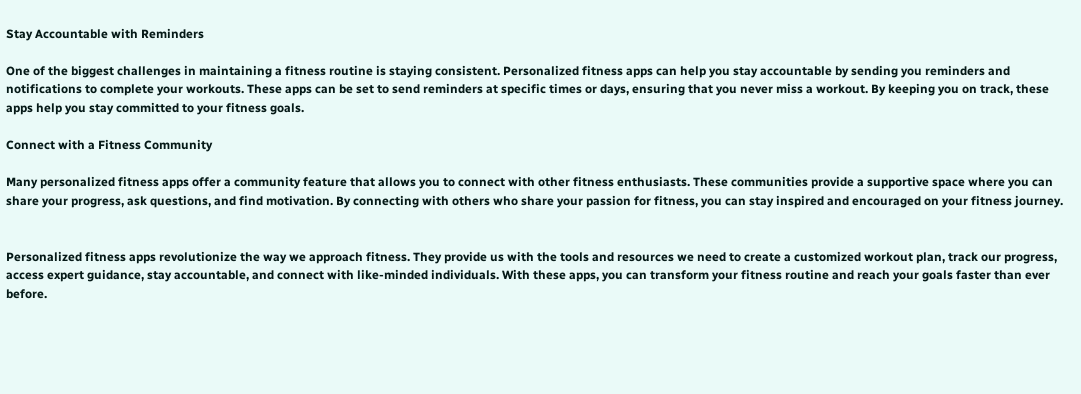Stay Accountable with Reminders

One of the biggest challenges in maintaining a fitness routine is staying consistent. Personalized fitness apps can help you stay accountable by sending you reminders and notifications to complete your workouts. These apps can be set to send reminders at specific times or days, ensuring that you never miss a workout. By keeping you on track, these apps help you stay committed to your fitness goals.

Connect with a Fitness Community

Many personalized fitness apps offer a community feature that allows you to connect with other fitness enthusiasts. These communities provide a supportive space where you can share your progress, ask questions, and find motivation. By connecting with others who share your passion for fitness, you can stay inspired and encouraged on your fitness journey.


Personalized fitness apps revolutionize the way we approach fitness. They provide us with the tools and resources we need to create a customized workout plan, track our progress, access expert guidance, stay accountable, and connect with like-minded individuals. With these apps, you can transform your fitness routine and reach your goals faster than ever before.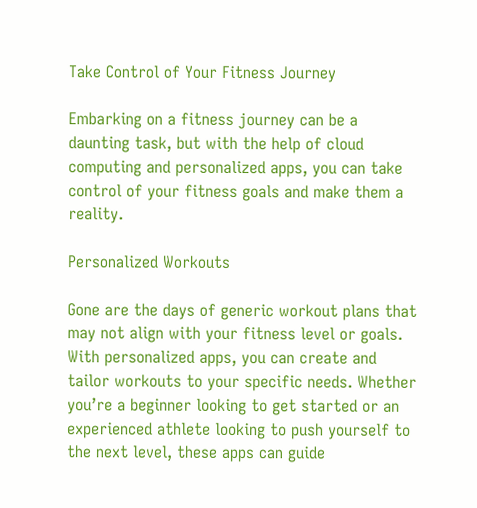Take Control of Your Fitness Journey

Embarking on a fitness journey can be a daunting task, but with the help of cloud computing and personalized apps, you can take control of your fitness goals and make them a reality.

Personalized Workouts

Gone are the days of generic workout plans that may not align with your fitness level or goals. With personalized apps, you can create and tailor workouts to your specific needs. Whether you’re a beginner looking to get started or an experienced athlete looking to push yourself to the next level, these apps can guide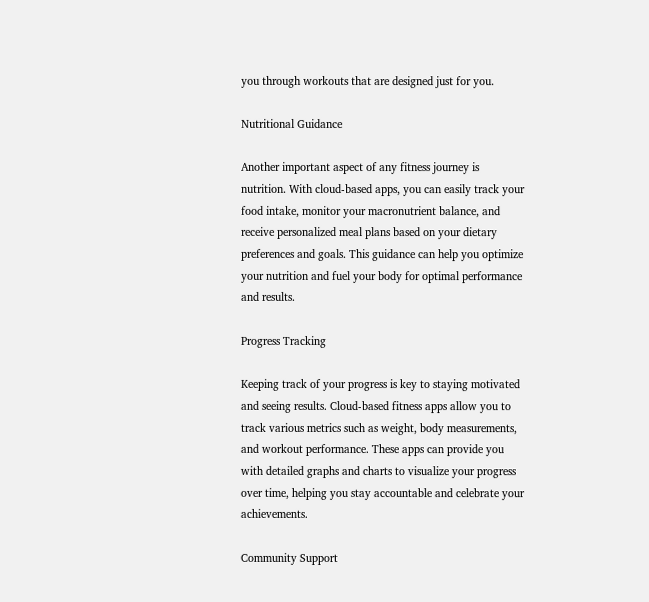you through workouts that are designed just for you.

Nutritional Guidance

Another important aspect of any fitness journey is nutrition. With cloud-based apps, you can easily track your food intake, monitor your macronutrient balance, and receive personalized meal plans based on your dietary preferences and goals. This guidance can help you optimize your nutrition and fuel your body for optimal performance and results.

Progress Tracking

Keeping track of your progress is key to staying motivated and seeing results. Cloud-based fitness apps allow you to track various metrics such as weight, body measurements, and workout performance. These apps can provide you with detailed graphs and charts to visualize your progress over time, helping you stay accountable and celebrate your achievements.

Community Support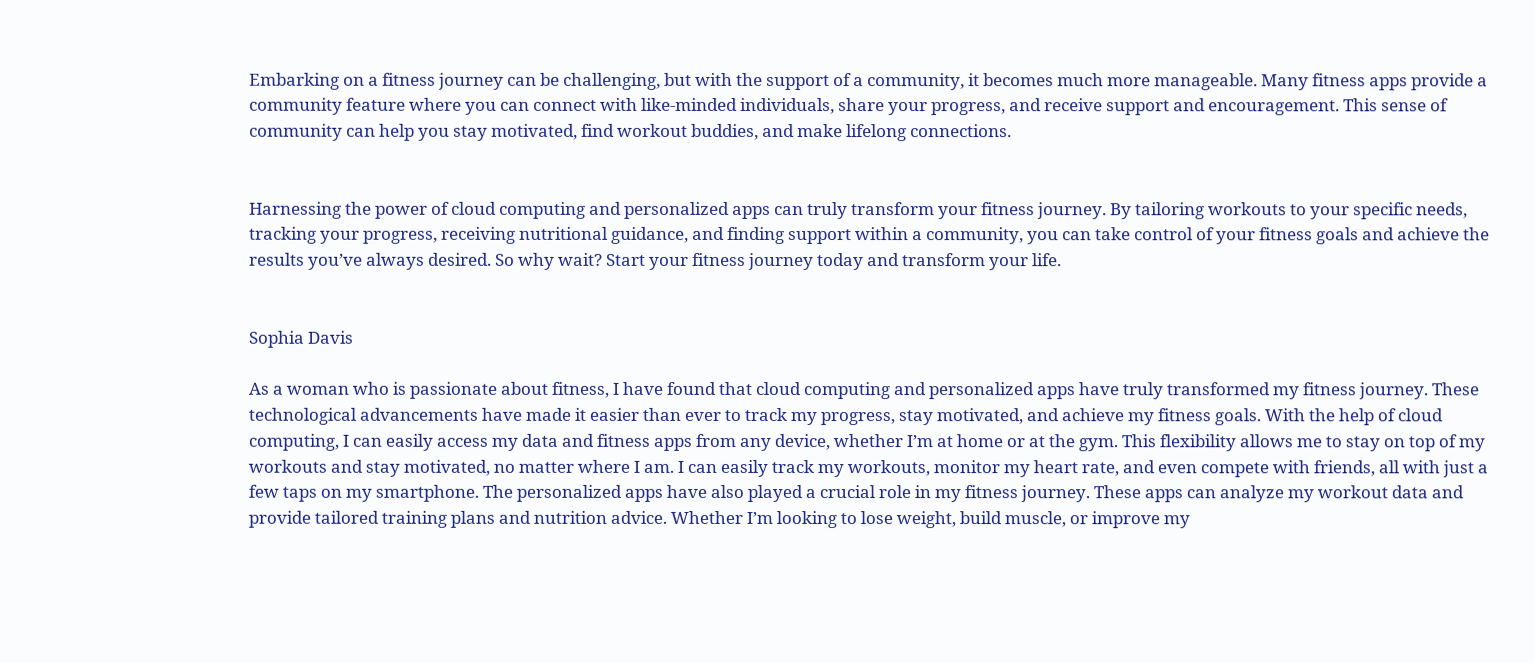Embarking on a fitness journey can be challenging, but with the support of a community, it becomes much more manageable. Many fitness apps provide a community feature where you can connect with like-minded individuals, share your progress, and receive support and encouragement. This sense of community can help you stay motivated, find workout buddies, and make lifelong connections.


Harnessing the power of cloud computing and personalized apps can truly transform your fitness journey. By tailoring workouts to your specific needs, tracking your progress, receiving nutritional guidance, and finding support within a community, you can take control of your fitness goals and achieve the results you’ve always desired. So why wait? Start your fitness journey today and transform your life.


Sophia Davis

As a woman who is passionate about fitness, I have found that cloud computing and personalized apps have truly transformed my fitness journey. These technological advancements have made it easier than ever to track my progress, stay motivated, and achieve my fitness goals. With the help of cloud computing, I can easily access my data and fitness apps from any device, whether I’m at home or at the gym. This flexibility allows me to stay on top of my workouts and stay motivated, no matter where I am. I can easily track my workouts, monitor my heart rate, and even compete with friends, all with just a few taps on my smartphone. The personalized apps have also played a crucial role in my fitness journey. These apps can analyze my workout data and provide tailored training plans and nutrition advice. Whether I’m looking to lose weight, build muscle, or improve my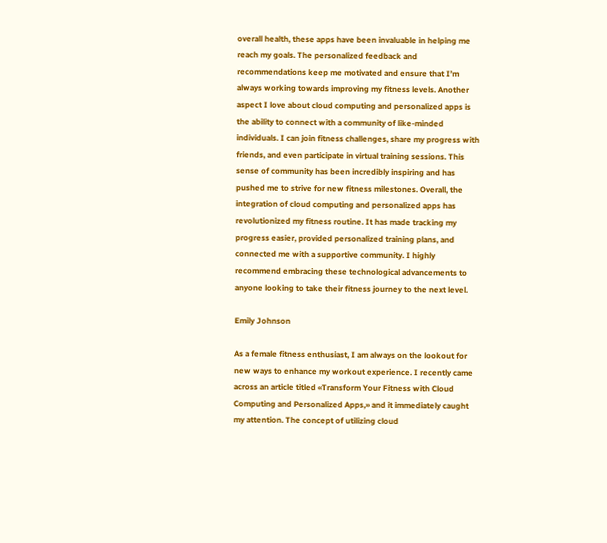overall health, these apps have been invaluable in helping me reach my goals. The personalized feedback and recommendations keep me motivated and ensure that I’m always working towards improving my fitness levels. Another aspect I love about cloud computing and personalized apps is the ability to connect with a community of like-minded individuals. I can join fitness challenges, share my progress with friends, and even participate in virtual training sessions. This sense of community has been incredibly inspiring and has pushed me to strive for new fitness milestones. Overall, the integration of cloud computing and personalized apps has revolutionized my fitness routine. It has made tracking my progress easier, provided personalized training plans, and connected me with a supportive community. I highly recommend embracing these technological advancements to anyone looking to take their fitness journey to the next level.

Emily Johnson

As a female fitness enthusiast, I am always on the lookout for new ways to enhance my workout experience. I recently came across an article titled «Transform Your Fitness with Cloud Computing and Personalized Apps,» and it immediately caught my attention. The concept of utilizing cloud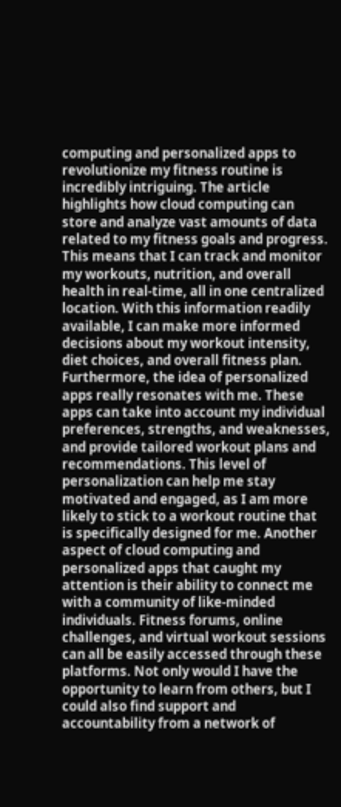computing and personalized apps to revolutionize my fitness routine is incredibly intriguing. The article highlights how cloud computing can store and analyze vast amounts of data related to my fitness goals and progress. This means that I can track and monitor my workouts, nutrition, and overall health in real-time, all in one centralized location. With this information readily available, I can make more informed decisions about my workout intensity, diet choices, and overall fitness plan. Furthermore, the idea of personalized apps really resonates with me. These apps can take into account my individual preferences, strengths, and weaknesses, and provide tailored workout plans and recommendations. This level of personalization can help me stay motivated and engaged, as I am more likely to stick to a workout routine that is specifically designed for me. Another aspect of cloud computing and personalized apps that caught my attention is their ability to connect me with a community of like-minded individuals. Fitness forums, online challenges, and virtual workout sessions can all be easily accessed through these platforms. Not only would I have the opportunity to learn from others, but I could also find support and accountability from a network of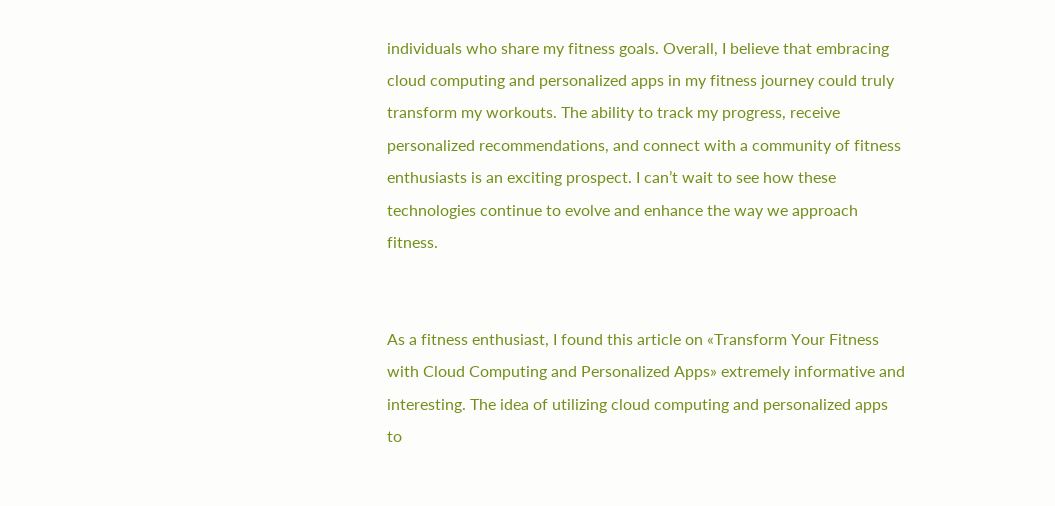individuals who share my fitness goals. Overall, I believe that embracing cloud computing and personalized apps in my fitness journey could truly transform my workouts. The ability to track my progress, receive personalized recommendations, and connect with a community of fitness enthusiasts is an exciting prospect. I can’t wait to see how these technologies continue to evolve and enhance the way we approach fitness.


As a fitness enthusiast, I found this article on «Transform Your Fitness with Cloud Computing and Personalized Apps» extremely informative and interesting. The idea of utilizing cloud computing and personalized apps to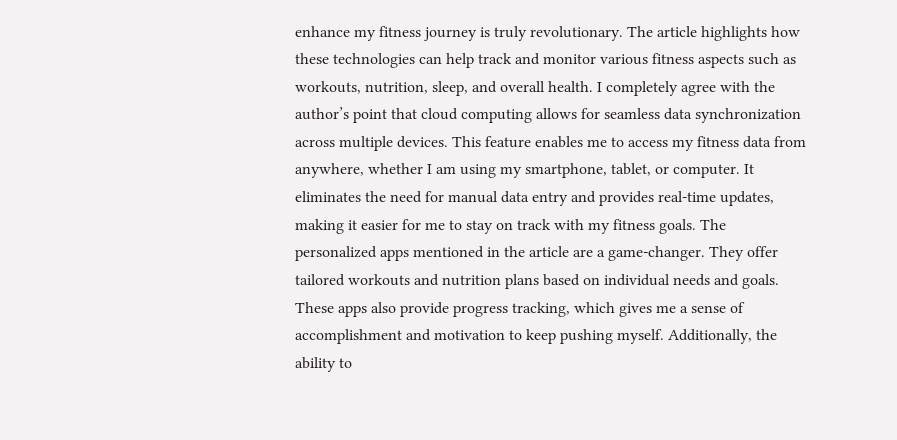enhance my fitness journey is truly revolutionary. The article highlights how these technologies can help track and monitor various fitness aspects such as workouts, nutrition, sleep, and overall health. I completely agree with the author’s point that cloud computing allows for seamless data synchronization across multiple devices. This feature enables me to access my fitness data from anywhere, whether I am using my smartphone, tablet, or computer. It eliminates the need for manual data entry and provides real-time updates, making it easier for me to stay on track with my fitness goals. The personalized apps mentioned in the article are a game-changer. They offer tailored workouts and nutrition plans based on individual needs and goals. These apps also provide progress tracking, which gives me a sense of accomplishment and motivation to keep pushing myself. Additionally, the ability to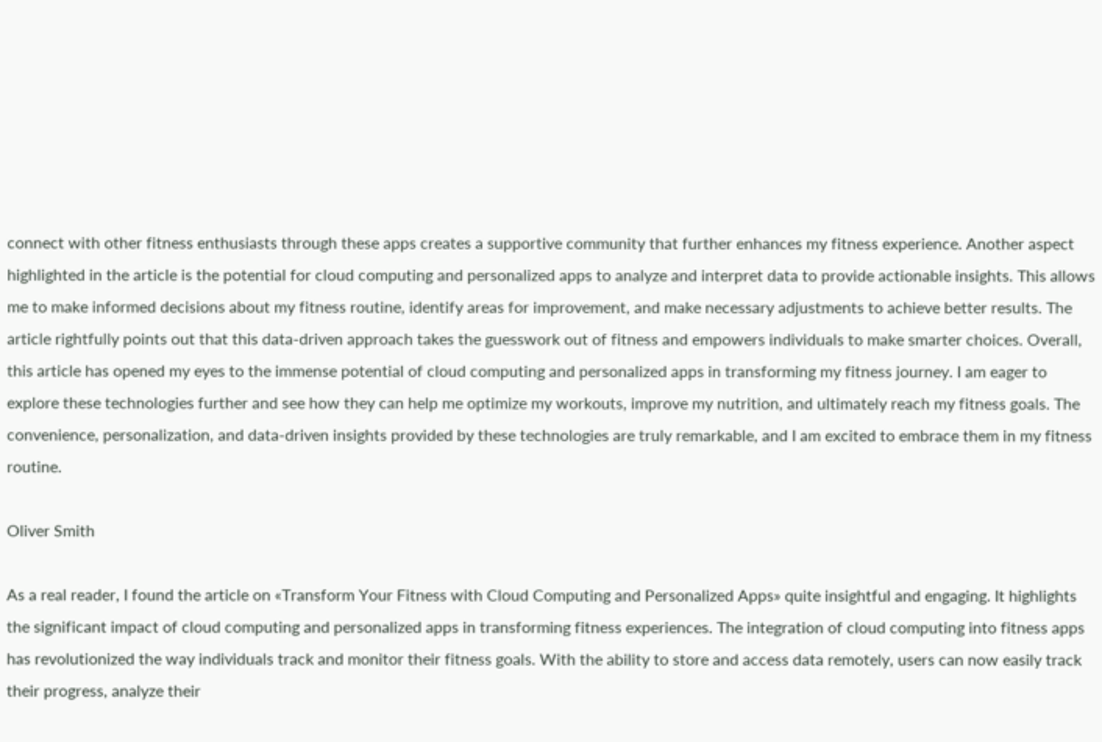connect with other fitness enthusiasts through these apps creates a supportive community that further enhances my fitness experience. Another aspect highlighted in the article is the potential for cloud computing and personalized apps to analyze and interpret data to provide actionable insights. This allows me to make informed decisions about my fitness routine, identify areas for improvement, and make necessary adjustments to achieve better results. The article rightfully points out that this data-driven approach takes the guesswork out of fitness and empowers individuals to make smarter choices. Overall, this article has opened my eyes to the immense potential of cloud computing and personalized apps in transforming my fitness journey. I am eager to explore these technologies further and see how they can help me optimize my workouts, improve my nutrition, and ultimately reach my fitness goals. The convenience, personalization, and data-driven insights provided by these technologies are truly remarkable, and I am excited to embrace them in my fitness routine.

Oliver Smith

As a real reader, I found the article on «Transform Your Fitness with Cloud Computing and Personalized Apps» quite insightful and engaging. It highlights the significant impact of cloud computing and personalized apps in transforming fitness experiences. The integration of cloud computing into fitness apps has revolutionized the way individuals track and monitor their fitness goals. With the ability to store and access data remotely, users can now easily track their progress, analyze their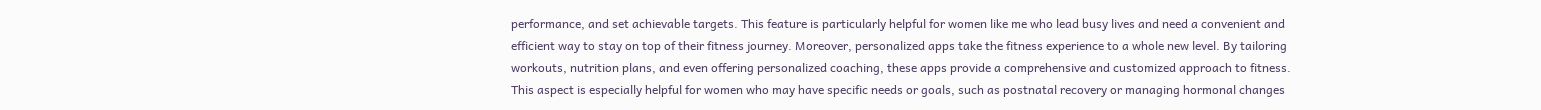performance, and set achievable targets. This feature is particularly helpful for women like me who lead busy lives and need a convenient and efficient way to stay on top of their fitness journey. Moreover, personalized apps take the fitness experience to a whole new level. By tailoring workouts, nutrition plans, and even offering personalized coaching, these apps provide a comprehensive and customized approach to fitness. This aspect is especially helpful for women who may have specific needs or goals, such as postnatal recovery or managing hormonal changes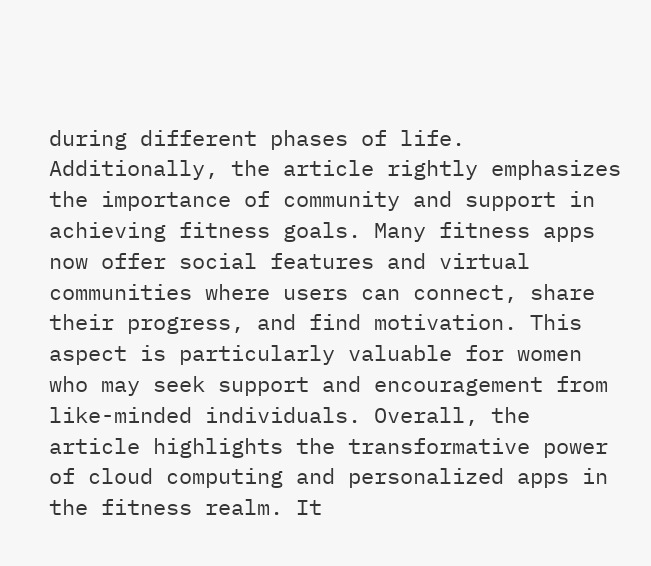during different phases of life. Additionally, the article rightly emphasizes the importance of community and support in achieving fitness goals. Many fitness apps now offer social features and virtual communities where users can connect, share their progress, and find motivation. This aspect is particularly valuable for women who may seek support and encouragement from like-minded individuals. Overall, the article highlights the transformative power of cloud computing and personalized apps in the fitness realm. It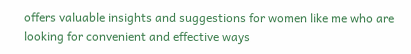offers valuable insights and suggestions for women like me who are looking for convenient and effective ways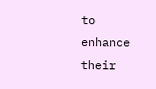to enhance their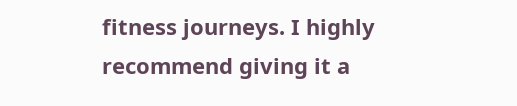fitness journeys. I highly recommend giving it a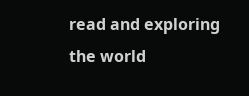read and exploring the world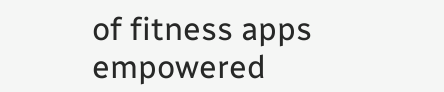of fitness apps empowered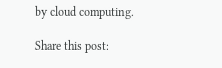by cloud computing.

Share this post: